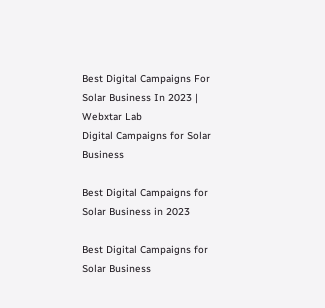Best Digital Campaigns For Solar Business In 2023 | Webxtar Lab
Digital Campaigns for Solar Business

Best Digital Campaigns for Solar Business in 2023

Best Digital Campaigns for Solar Business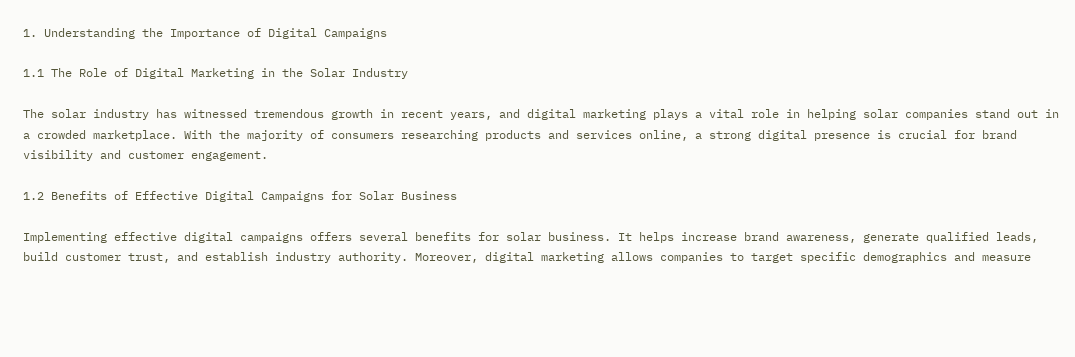1. Understanding the Importance of Digital Campaigns

1.1 The Role of Digital Marketing in the Solar Industry

The solar industry has witnessed tremendous growth in recent years, and digital marketing plays a vital role in helping solar companies stand out in a crowded marketplace. With the majority of consumers researching products and services online, a strong digital presence is crucial for brand visibility and customer engagement.

1.2 Benefits of Effective Digital Campaigns for Solar Business

Implementing effective digital campaigns offers several benefits for solar business. It helps increase brand awareness, generate qualified leads, build customer trust, and establish industry authority. Moreover, digital marketing allows companies to target specific demographics and measure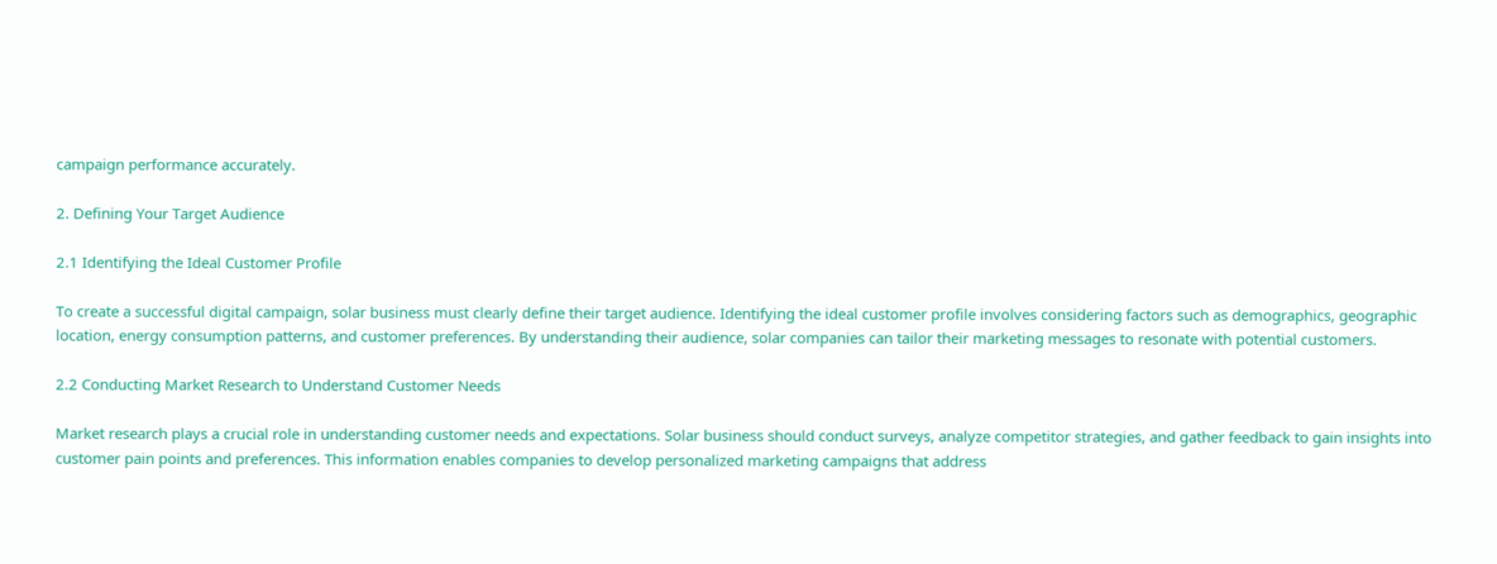campaign performance accurately.

2. Defining Your Target Audience

2.1 Identifying the Ideal Customer Profile

To create a successful digital campaign, solar business must clearly define their target audience. Identifying the ideal customer profile involves considering factors such as demographics, geographic location, energy consumption patterns, and customer preferences. By understanding their audience, solar companies can tailor their marketing messages to resonate with potential customers.

2.2 Conducting Market Research to Understand Customer Needs

Market research plays a crucial role in understanding customer needs and expectations. Solar business should conduct surveys, analyze competitor strategies, and gather feedback to gain insights into customer pain points and preferences. This information enables companies to develop personalized marketing campaigns that address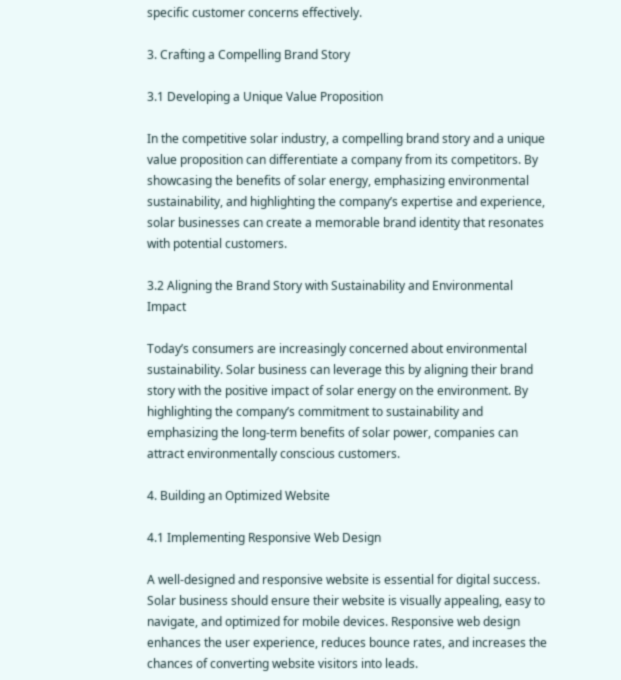specific customer concerns effectively.

3. Crafting a Compelling Brand Story

3.1 Developing a Unique Value Proposition

In the competitive solar industry, a compelling brand story and a unique value proposition can differentiate a company from its competitors. By showcasing the benefits of solar energy, emphasizing environmental sustainability, and highlighting the company’s expertise and experience, solar businesses can create a memorable brand identity that resonates with potential customers.

3.2 Aligning the Brand Story with Sustainability and Environmental Impact

Today’s consumers are increasingly concerned about environmental sustainability. Solar business can leverage this by aligning their brand story with the positive impact of solar energy on the environment. By highlighting the company’s commitment to sustainability and emphasizing the long-term benefits of solar power, companies can attract environmentally conscious customers.

4. Building an Optimized Website

4.1 Implementing Responsive Web Design

A well-designed and responsive website is essential for digital success. Solar business should ensure their website is visually appealing, easy to navigate, and optimized for mobile devices. Responsive web design enhances the user experience, reduces bounce rates, and increases the chances of converting website visitors into leads.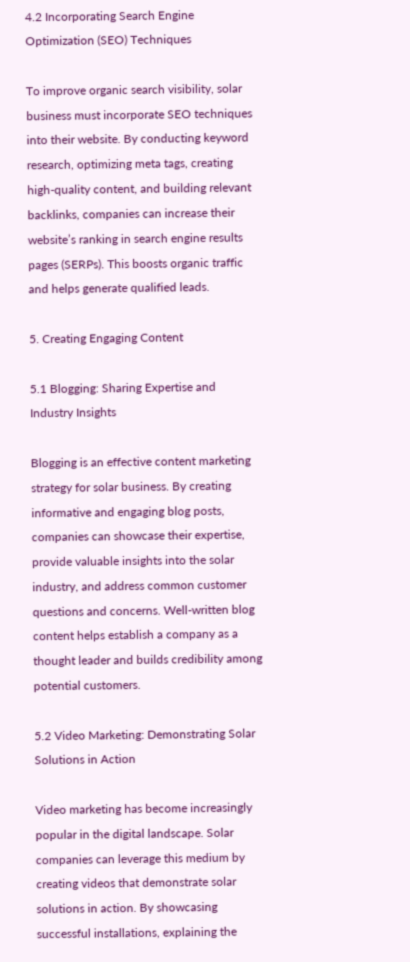4.2 Incorporating Search Engine Optimization (SEO) Techniques

To improve organic search visibility, solar business must incorporate SEO techniques into their website. By conducting keyword research, optimizing meta tags, creating high-quality content, and building relevant backlinks, companies can increase their website’s ranking in search engine results pages (SERPs). This boosts organic traffic and helps generate qualified leads.

5. Creating Engaging Content

5.1 Blogging: Sharing Expertise and Industry Insights

Blogging is an effective content marketing strategy for solar business. By creating informative and engaging blog posts, companies can showcase their expertise, provide valuable insights into the solar industry, and address common customer questions and concerns. Well-written blog content helps establish a company as a thought leader and builds credibility among potential customers.

5.2 Video Marketing: Demonstrating Solar Solutions in Action

Video marketing has become increasingly popular in the digital landscape. Solar companies can leverage this medium by creating videos that demonstrate solar solutions in action. By showcasing successful installations, explaining the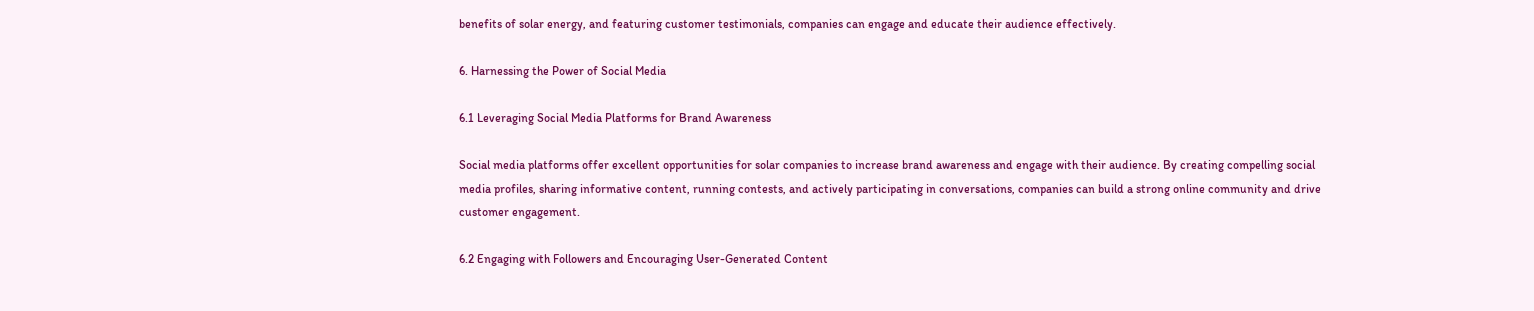benefits of solar energy, and featuring customer testimonials, companies can engage and educate their audience effectively.

6. Harnessing the Power of Social Media

6.1 Leveraging Social Media Platforms for Brand Awareness

Social media platforms offer excellent opportunities for solar companies to increase brand awareness and engage with their audience. By creating compelling social media profiles, sharing informative content, running contests, and actively participating in conversations, companies can build a strong online community and drive customer engagement.

6.2 Engaging with Followers and Encouraging User-Generated Content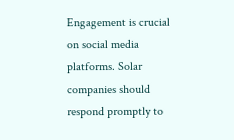Engagement is crucial on social media platforms. Solar companies should respond promptly to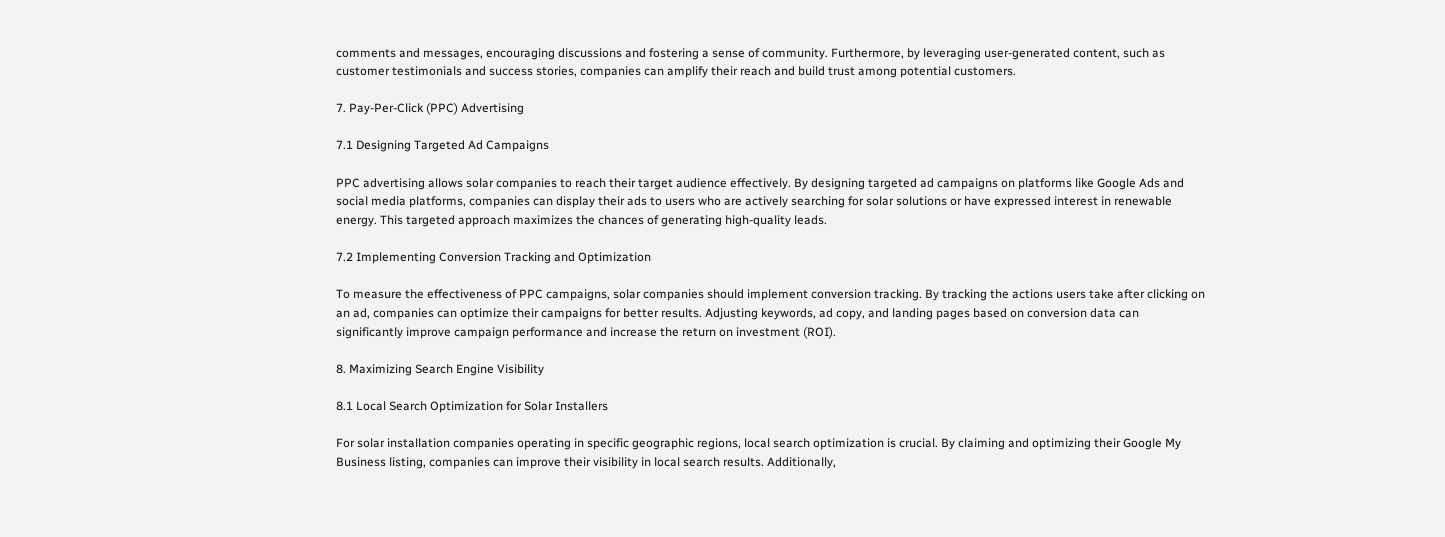comments and messages, encouraging discussions and fostering a sense of community. Furthermore, by leveraging user-generated content, such as customer testimonials and success stories, companies can amplify their reach and build trust among potential customers.

7. Pay-Per-Click (PPC) Advertising

7.1 Designing Targeted Ad Campaigns

PPC advertising allows solar companies to reach their target audience effectively. By designing targeted ad campaigns on platforms like Google Ads and social media platforms, companies can display their ads to users who are actively searching for solar solutions or have expressed interest in renewable energy. This targeted approach maximizes the chances of generating high-quality leads.

7.2 Implementing Conversion Tracking and Optimization

To measure the effectiveness of PPC campaigns, solar companies should implement conversion tracking. By tracking the actions users take after clicking on an ad, companies can optimize their campaigns for better results. Adjusting keywords, ad copy, and landing pages based on conversion data can significantly improve campaign performance and increase the return on investment (ROI).

8. Maximizing Search Engine Visibility

8.1 Local Search Optimization for Solar Installers

For solar installation companies operating in specific geographic regions, local search optimization is crucial. By claiming and optimizing their Google My Business listing, companies can improve their visibility in local search results. Additionally,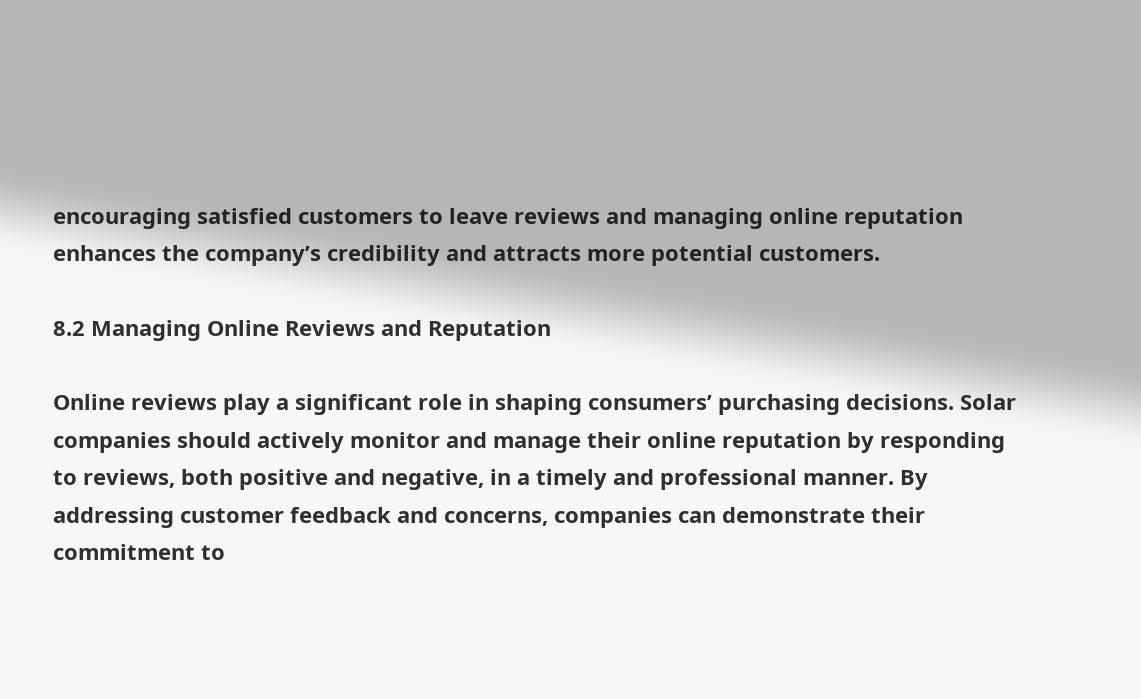encouraging satisfied customers to leave reviews and managing online reputation enhances the company’s credibility and attracts more potential customers.

8.2 Managing Online Reviews and Reputation

Online reviews play a significant role in shaping consumers’ purchasing decisions. Solar companies should actively monitor and manage their online reputation by responding to reviews, both positive and negative, in a timely and professional manner. By addressing customer feedback and concerns, companies can demonstrate their commitment to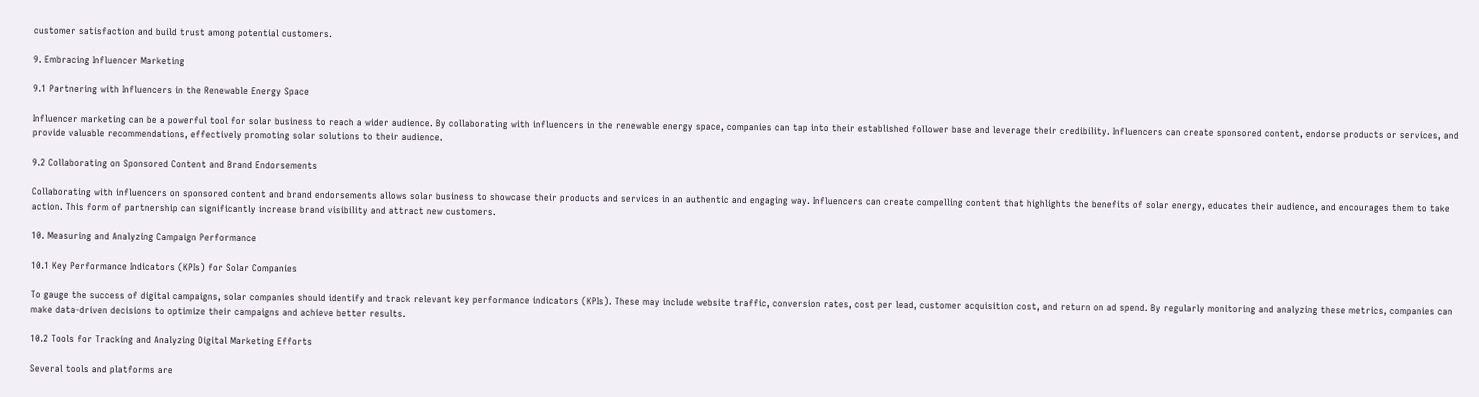customer satisfaction and build trust among potential customers.

9. Embracing Influencer Marketing

9.1 Partnering with Influencers in the Renewable Energy Space

Influencer marketing can be a powerful tool for solar business to reach a wider audience. By collaborating with influencers in the renewable energy space, companies can tap into their established follower base and leverage their credibility. Influencers can create sponsored content, endorse products or services, and provide valuable recommendations, effectively promoting solar solutions to their audience.

9.2 Collaborating on Sponsored Content and Brand Endorsements

Collaborating with influencers on sponsored content and brand endorsements allows solar business to showcase their products and services in an authentic and engaging way. Influencers can create compelling content that highlights the benefits of solar energy, educates their audience, and encourages them to take action. This form of partnership can significantly increase brand visibility and attract new customers.

10. Measuring and Analyzing Campaign Performance

10.1 Key Performance Indicators (KPIs) for Solar Companies

To gauge the success of digital campaigns, solar companies should identify and track relevant key performance indicators (KPIs). These may include website traffic, conversion rates, cost per lead, customer acquisition cost, and return on ad spend. By regularly monitoring and analyzing these metrics, companies can make data-driven decisions to optimize their campaigns and achieve better results.

10.2 Tools for Tracking and Analyzing Digital Marketing Efforts

Several tools and platforms are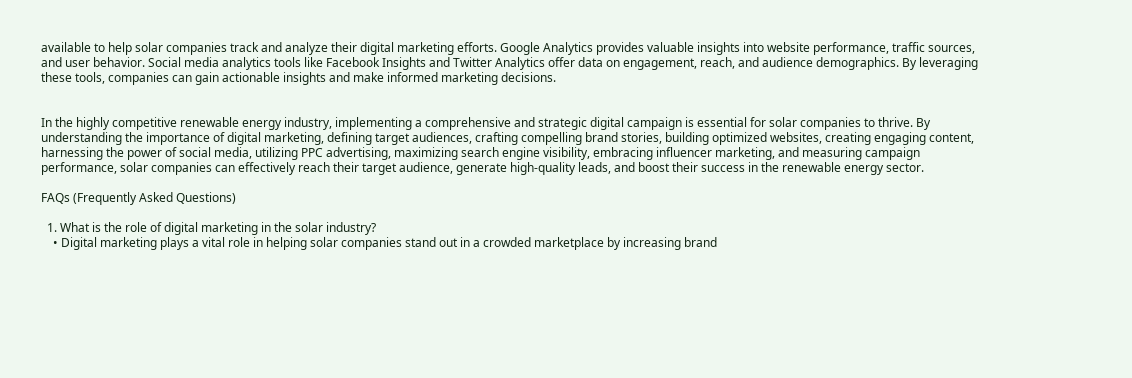available to help solar companies track and analyze their digital marketing efforts. Google Analytics provides valuable insights into website performance, traffic sources, and user behavior. Social media analytics tools like Facebook Insights and Twitter Analytics offer data on engagement, reach, and audience demographics. By leveraging these tools, companies can gain actionable insights and make informed marketing decisions.


In the highly competitive renewable energy industry, implementing a comprehensive and strategic digital campaign is essential for solar companies to thrive. By understanding the importance of digital marketing, defining target audiences, crafting compelling brand stories, building optimized websites, creating engaging content, harnessing the power of social media, utilizing PPC advertising, maximizing search engine visibility, embracing influencer marketing, and measuring campaign performance, solar companies can effectively reach their target audience, generate high-quality leads, and boost their success in the renewable energy sector.

FAQs (Frequently Asked Questions)

  1. What is the role of digital marketing in the solar industry?
    • Digital marketing plays a vital role in helping solar companies stand out in a crowded marketplace by increasing brand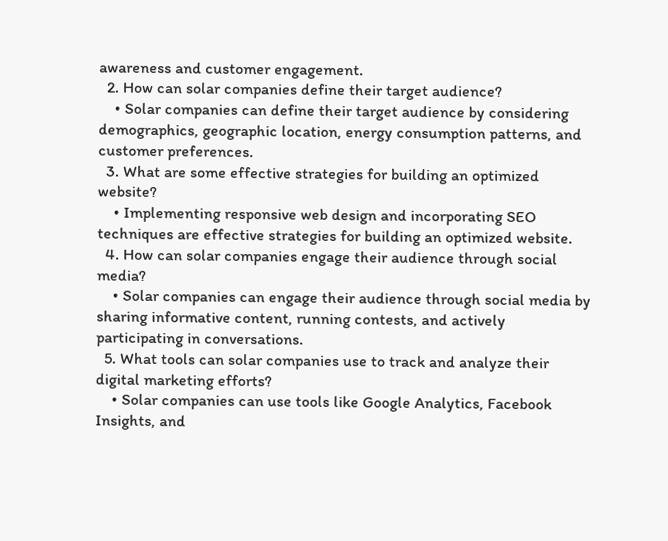awareness and customer engagement.
  2. How can solar companies define their target audience?
    • Solar companies can define their target audience by considering demographics, geographic location, energy consumption patterns, and customer preferences.
  3. What are some effective strategies for building an optimized website?
    • Implementing responsive web design and incorporating SEO techniques are effective strategies for building an optimized website.
  4. How can solar companies engage their audience through social media?
    • Solar companies can engage their audience through social media by sharing informative content, running contests, and actively participating in conversations.
  5. What tools can solar companies use to track and analyze their digital marketing efforts?
    • Solar companies can use tools like Google Analytics, Facebook Insights, and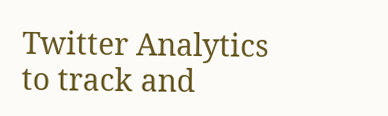Twitter Analytics to track and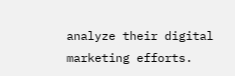analyze their digital marketing efforts.